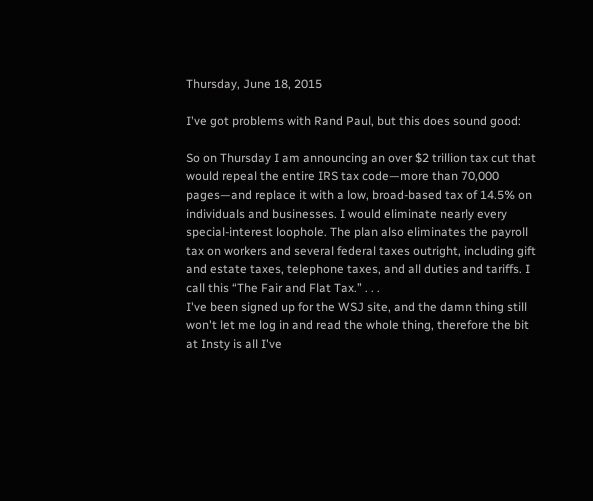Thursday, June 18, 2015

I've got problems with Rand Paul, but this does sound good:

So on Thursday I am announcing an over $2 trillion tax cut that would repeal the entire IRS tax code—more than 70,000 pages—and replace it with a low, broad-based tax of 14.5% on individuals and businesses. I would eliminate nearly every special-interest loophole. The plan also eliminates the payroll tax on workers and several federal taxes outright, including gift and estate taxes, telephone taxes, and all duties and tariffs. I call this “The Fair and Flat Tax.” . . .
I've been signed up for the WSJ site, and the damn thing still won't let me log in and read the whole thing, therefore the bit at Insty is all I've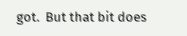got.  But that bit does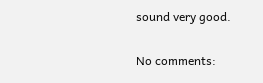sound very good.

No comments: